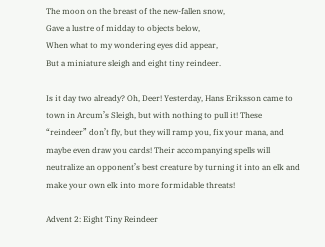The moon on the breast of the new-fallen snow,
Gave a lustre of midday to objects below,
When what to my wondering eyes did appear,
But a miniature sleigh and eight tiny reindeer.

Is it day two already? Oh, Deer! Yesterday, Hans Eriksson came to town in Arcum’s Sleigh, but with nothing to pull it! These “reindeer” don’t fly, but they will ramp you, fix your mana, and maybe even draw you cards! Their accompanying spells will neutralize an opponent’s best creature by turning it into an elk and make your own elk into more formidable threats!

Advent 2: Eight Tiny Reindeer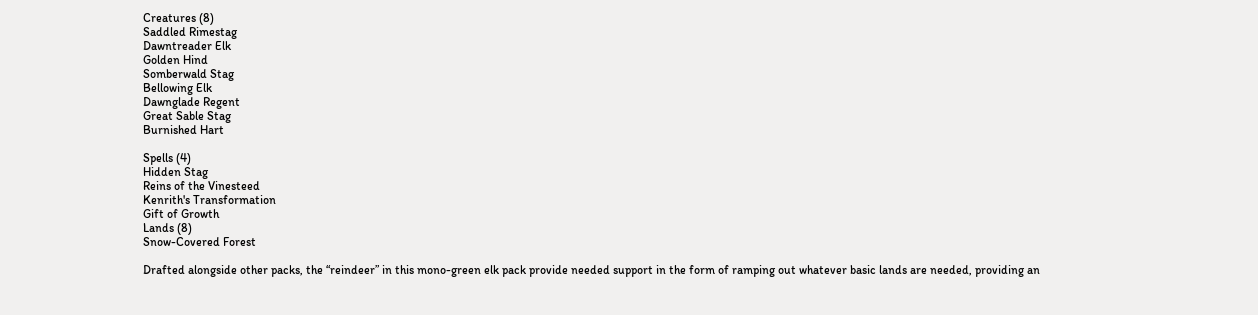Creatures (8)
Saddled Rimestag
Dawntreader Elk
Golden Hind
Somberwald Stag
Bellowing Elk
Dawnglade Regent
Great Sable Stag
Burnished Hart

Spells (4)
Hidden Stag
Reins of the Vinesteed
Kenrith's Transformation
Gift of Growth
Lands (8)
Snow-Covered Forest

Drafted alongside other packs, the “reindeer” in this mono-green elk pack provide needed support in the form of ramping out whatever basic lands are needed, providing an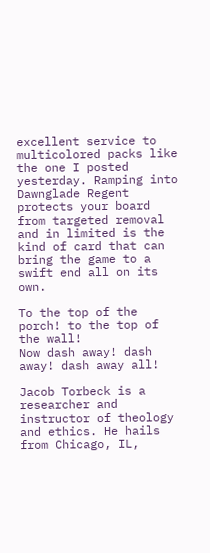excellent service to multicolored packs like the one I posted yesterday. Ramping into Dawnglade Regent protects your board from targeted removal and in limited is the kind of card that can bring the game to a swift end all on its own.

To the top of the porch! to the top of the wall!
Now dash away! dash away! dash away all!

Jacob Torbeck is a researcher and instructor of theology and ethics. He hails from Chicago, IL,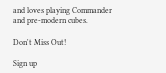and loves playing Commander and pre-modern cubes.

Don't Miss Out!

Sign up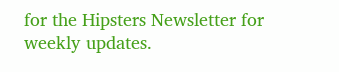for the Hipsters Newsletter for weekly updates.